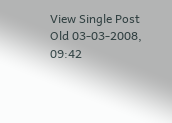View Single Post
Old 03-03-2008, 09:42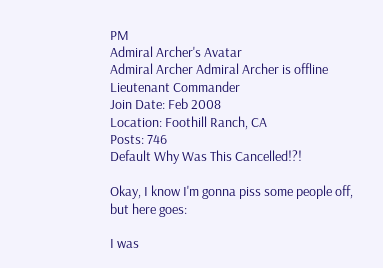PM
Admiral Archer's Avatar
Admiral Archer Admiral Archer is offline
Lieutenant Commander
Join Date: Feb 2008
Location: Foothill Ranch, CA
Posts: 746
Default Why Was This Cancelled!?!

Okay, I know I'm gonna piss some people off, but here goes:

I was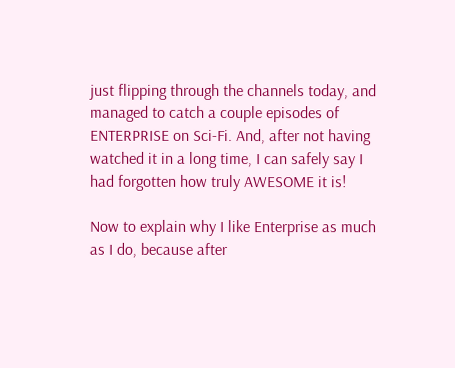just flipping through the channels today, and managed to catch a couple episodes of ENTERPRISE on Sci-Fi. And, after not having watched it in a long time, I can safely say I had forgotten how truly AWESOME it is!

Now to explain why I like Enterprise as much as I do, because after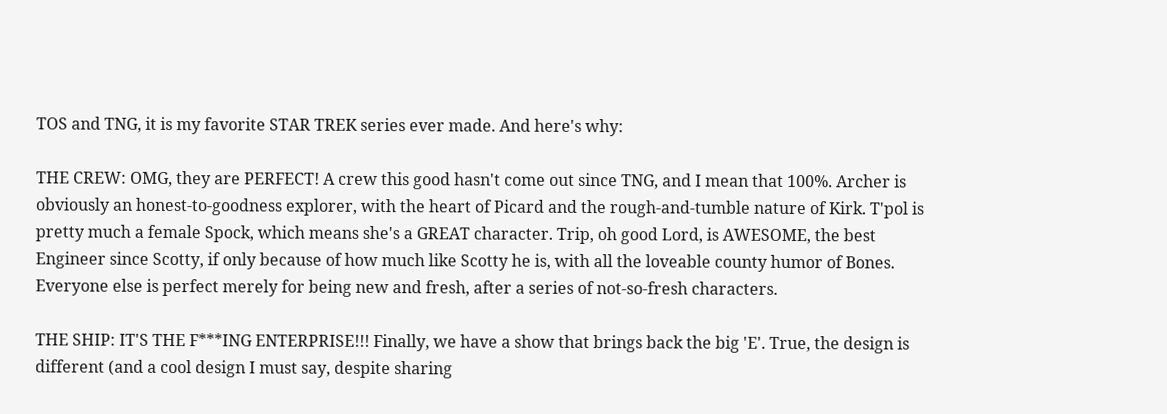TOS and TNG, it is my favorite STAR TREK series ever made. And here's why:

THE CREW: OMG, they are PERFECT! A crew this good hasn't come out since TNG, and I mean that 100%. Archer is obviously an honest-to-goodness explorer, with the heart of Picard and the rough-and-tumble nature of Kirk. T'pol is pretty much a female Spock, which means she's a GREAT character. Trip, oh good Lord, is AWESOME, the best Engineer since Scotty, if only because of how much like Scotty he is, with all the loveable county humor of Bones. Everyone else is perfect merely for being new and fresh, after a series of not-so-fresh characters.

THE SHIP: IT'S THE F***ING ENTERPRISE!!! Finally, we have a show that brings back the big 'E'. True, the design is different (and a cool design I must say, despite sharing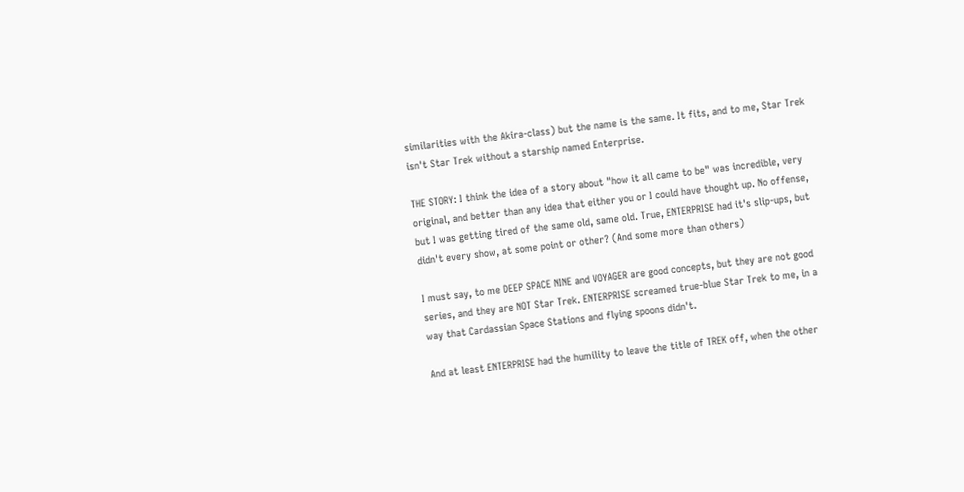similarities with the Akira-class) but the name is the same. It fits, and to me, Star Trek isn't Star Trek without a starship named Enterprise.

THE STORY: I think the idea of a story about "how it all came to be" was incredible, very original, and better than any idea that either you or I could have thought up. No offense, but I was getting tired of the same old, same old. True, ENTERPRISE had it's slip-ups, but didn't every show, at some point or other? (And some more than others)

I must say, to me DEEP SPACE NINE and VOYAGER are good concepts, but they are not good series, and they are NOT Star Trek. ENTERPRISE screamed true-blue Star Trek to me, in a way that Cardassian Space Stations and flying spoons didn't.

And at least ENTERPRISE had the humility to leave the title of TREK off, when the other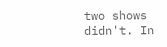two shows didn't. In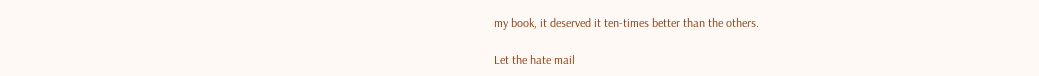my book, it deserved it ten-times better than the others.

Let the hate mail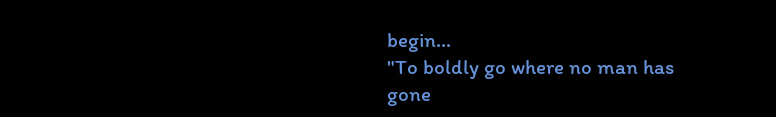begin...
"To boldly go where no man has gone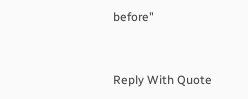before"


Reply With Quote